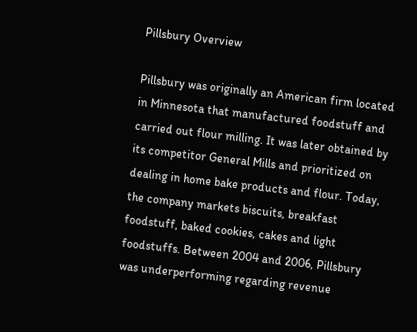Pillsbury Overview

Pillsbury was originally an American firm located in Minnesota that manufactured foodstuff and carried out flour milling. It was later obtained by its competitor General Mills and prioritized on dealing in home bake products and flour. Today, the company markets biscuits, breakfast foodstuff, baked cookies, cakes and light foodstuffs. Between 2004 and 2006, Pillsbury was underperforming regarding revenue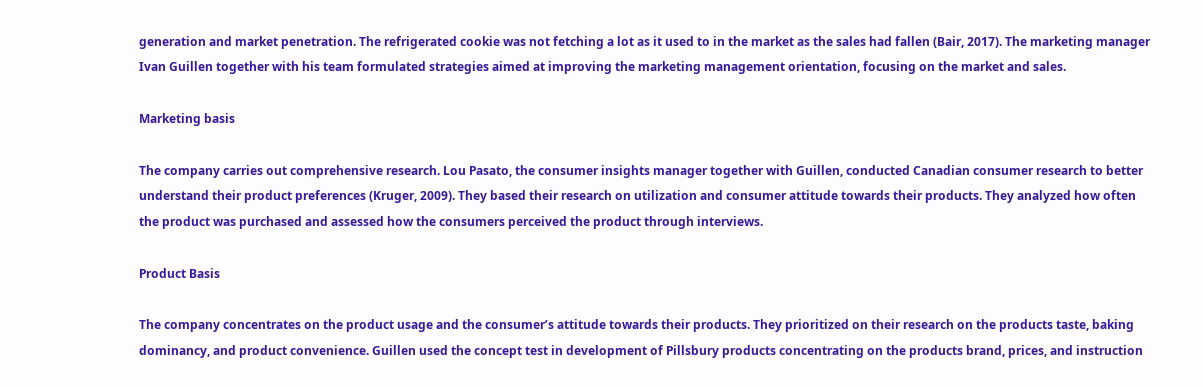generation and market penetration. The refrigerated cookie was not fetching a lot as it used to in the market as the sales had fallen (Bair, 2017). The marketing manager Ivan Guillen together with his team formulated strategies aimed at improving the marketing management orientation, focusing on the market and sales.

Marketing basis

The company carries out comprehensive research. Lou Pasato, the consumer insights manager together with Guillen, conducted Canadian consumer research to better understand their product preferences (Kruger, 2009). They based their research on utilization and consumer attitude towards their products. They analyzed how often the product was purchased and assessed how the consumers perceived the product through interviews.

Product Basis

The company concentrates on the product usage and the consumer’s attitude towards their products. They prioritized on their research on the products taste, baking dominancy, and product convenience. Guillen used the concept test in development of Pillsbury products concentrating on the products brand, prices, and instruction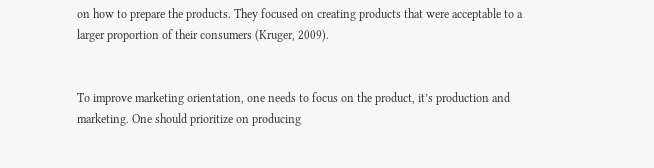on how to prepare the products. They focused on creating products that were acceptable to a larger proportion of their consumers (Kruger, 2009).


To improve marketing orientation, one needs to focus on the product, it’s production and marketing. One should prioritize on producing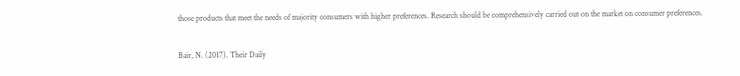those products that meet the needs of majority consumers with higher preferences. Research should be comprehensively carried out on the market on consumer preferences.


Bair, N. (2017). Their Daily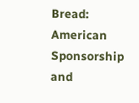Bread: American Sponsorship and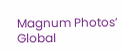Magnum Photos’ Global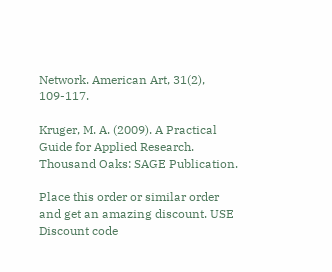Network. American Art, 31(2), 109-117.

Kruger, M. A. (2009). A Practical Guide for Applied Research. Thousand Oaks: SAGE Publication.

Place this order or similar order and get an amazing discount. USE Discount code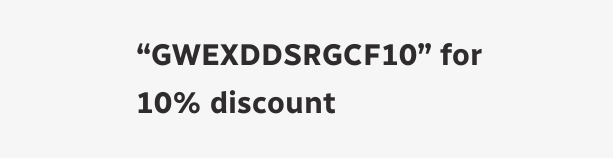“GWEXDDSRGCF10” for 10% discount